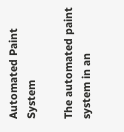Automated Paint System

The automated paint system in an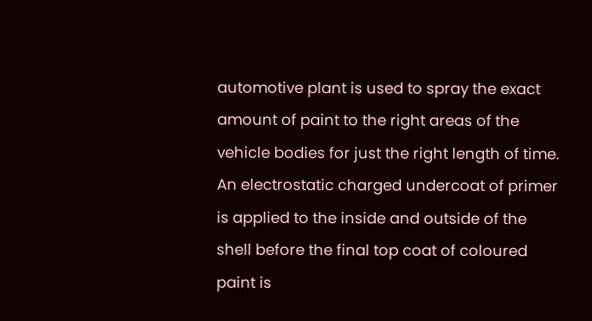automotive plant is used to spray the exact amount of paint to the right areas of the vehicle bodies for just the right length of time. An electrostatic charged undercoat of primer is applied to the inside and outside of the shell before the final top coat of coloured paint is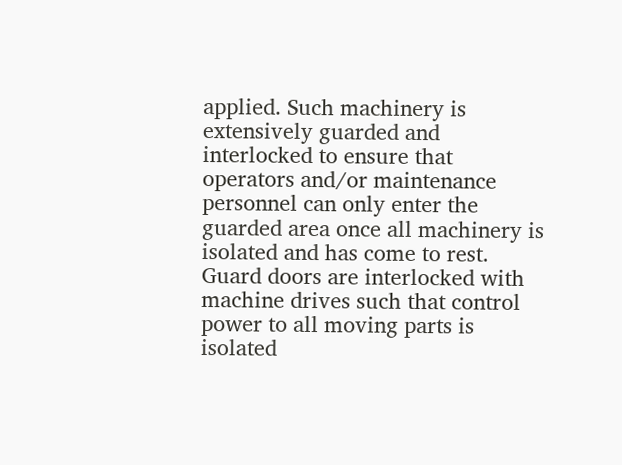applied. Such machinery is extensively guarded and interlocked to ensure that operators and/or maintenance personnel can only enter the guarded area once all machinery is isolated and has come to rest. Guard doors are interlocked with machine drives such that control power to all moving parts is isolated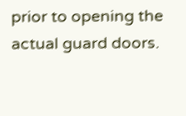prior to opening the actual guard doors.